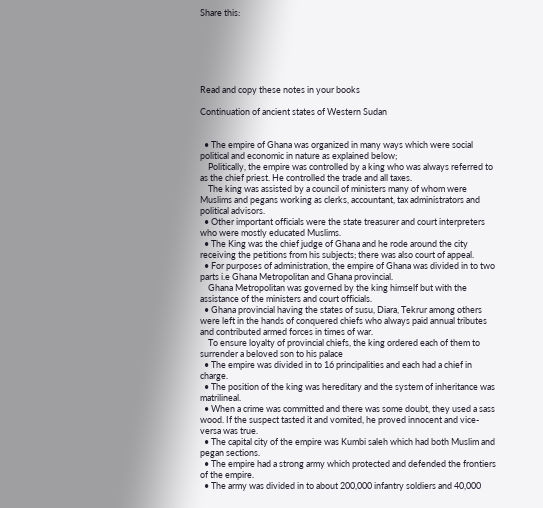Share this:






Read and copy these notes in your books

Continuation of ancient states of Western Sudan


  • The empire of Ghana was organized in many ways which were social political and economic in nature as explained below;
    Politically, the empire was controlled by a king who was always referred to as the chief priest. He controlled the trade and all taxes.
    The king was assisted by a council of ministers many of whom were Muslims and pegans working as clerks, accountant, tax administrators and political advisors.
  • Other important officials were the state treasurer and court interpreters who were mostly educated Muslims.
  • The King was the chief judge of Ghana and he rode around the city receiving the petitions from his subjects; there was also court of appeal.
  • For purposes of administration, the empire of Ghana was divided in to two parts i.e Ghana Metropolitan and Ghana provincial.
    Ghana Metropolitan was governed by the king himself but with the assistance of the ministers and court officials.
  • Ghana provincial having the states of susu, Diara, Tekrur among others were left in the hands of conquered chiefs who always paid annual tributes and contributed armed forces in times of war.
    To ensure loyalty of provincial chiefs, the king ordered each of them to surrender a beloved son to his palace
  • The empire was divided in to 16 principalities and each had a chief in charge.
  • The position of the king was hereditary and the system of inheritance was matrilineal.
  • When a crime was committed and there was some doubt, they used a sass wood. If the suspect tasted it and vomited, he proved innocent and vice-versa was true.
  • The capital city of the empire was Kumbi saleh which had both Muslim and pegan sections.
  • The empire had a strong army which protected and defended the frontiers of the empire.
  • The army was divided in to about 200,000 infantry soldiers and 40,000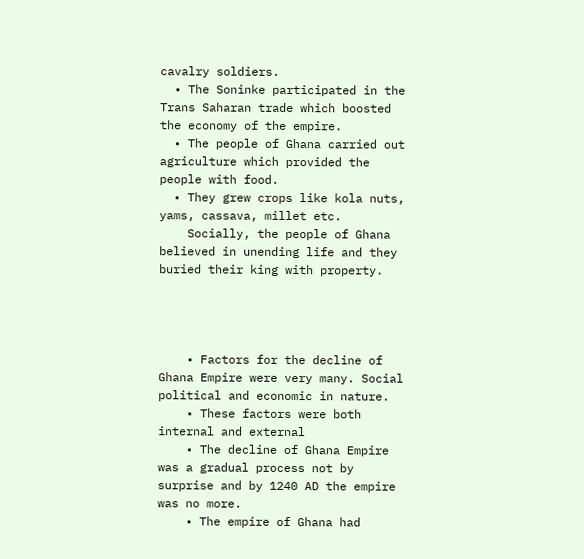cavalry soldiers.
  • The Soninke participated in the Trans Saharan trade which boosted the economy of the empire.
  • The people of Ghana carried out agriculture which provided the people with food.
  • They grew crops like kola nuts, yams, cassava, millet etc.
    Socially, the people of Ghana believed in unending life and they buried their king with property.




    • Factors for the decline of Ghana Empire were very many. Social political and economic in nature.
    • These factors were both internal and external
    • The decline of Ghana Empire was a gradual process not by surprise and by 1240 AD the empire was no more.
    • The empire of Ghana had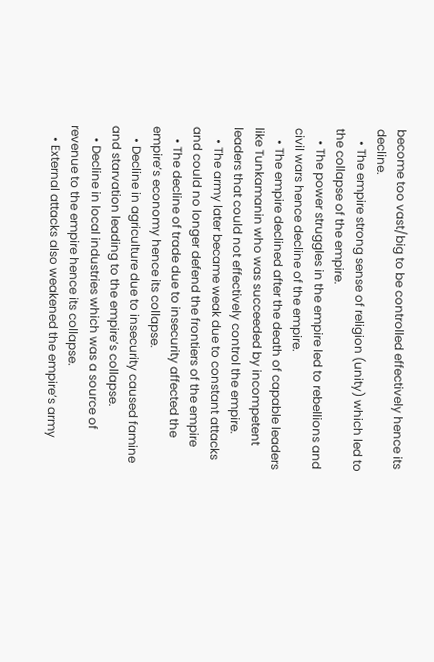become too vast/big to be controlled effectively hence its decline.
    • The empire strong sense of religion (unity) which led to the collapse of the empire.
    • The power struggles in the empire led to rebellions and civil wars hence decline of the empire.
    • The empire declined after the death of capable leaders like Tunkamanin who was succeeded by incompetent leaders that could not effectively control the empire.
    • The army later became weak due to constant attacks and could no longer defend the frontiers of the empire
    • The decline of trade due to insecurity affected the empire’s economy hence its collapse.
    • Decline in agriculture due to insecurity caused famine and starvation leading to the empire’s collapse.
    • Decline in local industries which was a source of revenue to the empire hence its collapse.
    • External attacks also weakened the empire’s army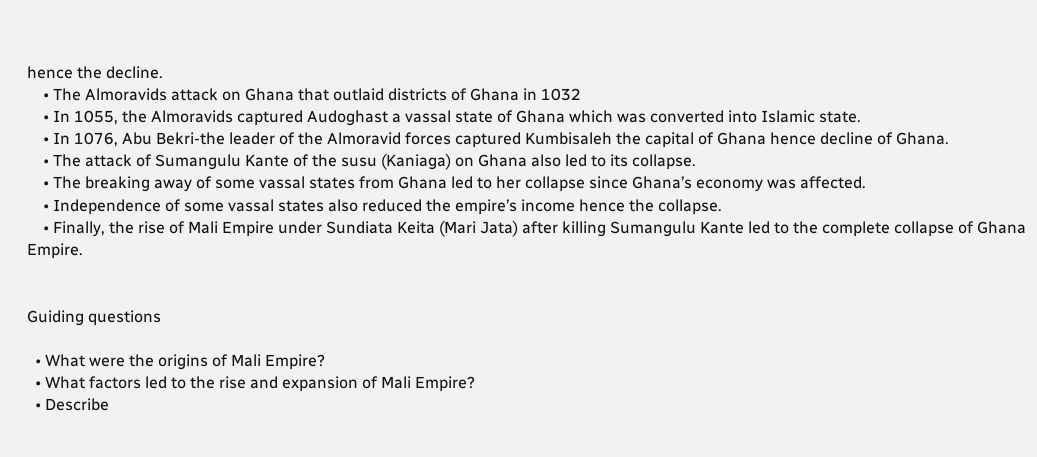hence the decline.
    • The Almoravids attack on Ghana that outlaid districts of Ghana in 1032
    • In 1055, the Almoravids captured Audoghast a vassal state of Ghana which was converted into Islamic state.
    • In 1076, Abu Bekri-the leader of the Almoravid forces captured Kumbisaleh the capital of Ghana hence decline of Ghana.
    • The attack of Sumangulu Kante of the susu (Kaniaga) on Ghana also led to its collapse.
    • The breaking away of some vassal states from Ghana led to her collapse since Ghana’s economy was affected.
    • Independence of some vassal states also reduced the empire’s income hence the collapse.
    • Finally, the rise of Mali Empire under Sundiata Keita (Mari Jata) after killing Sumangulu Kante led to the complete collapse of Ghana Empire.


Guiding questions

  • What were the origins of Mali Empire?
  • What factors led to the rise and expansion of Mali Empire?
  • Describe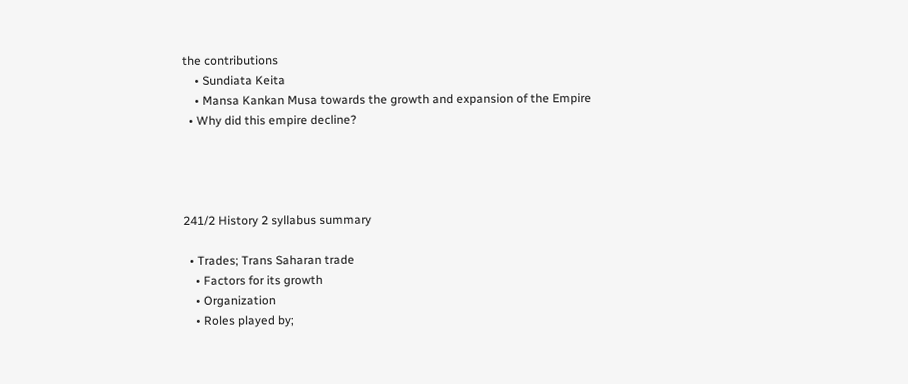the contributions
    • Sundiata Keita
    • Mansa Kankan Musa towards the growth and expansion of the Empire
  • Why did this empire decline?




241/2 History 2 syllabus summary

  • Trades; Trans Saharan trade
    • Factors for its growth
    • Organization
    • Roles played by;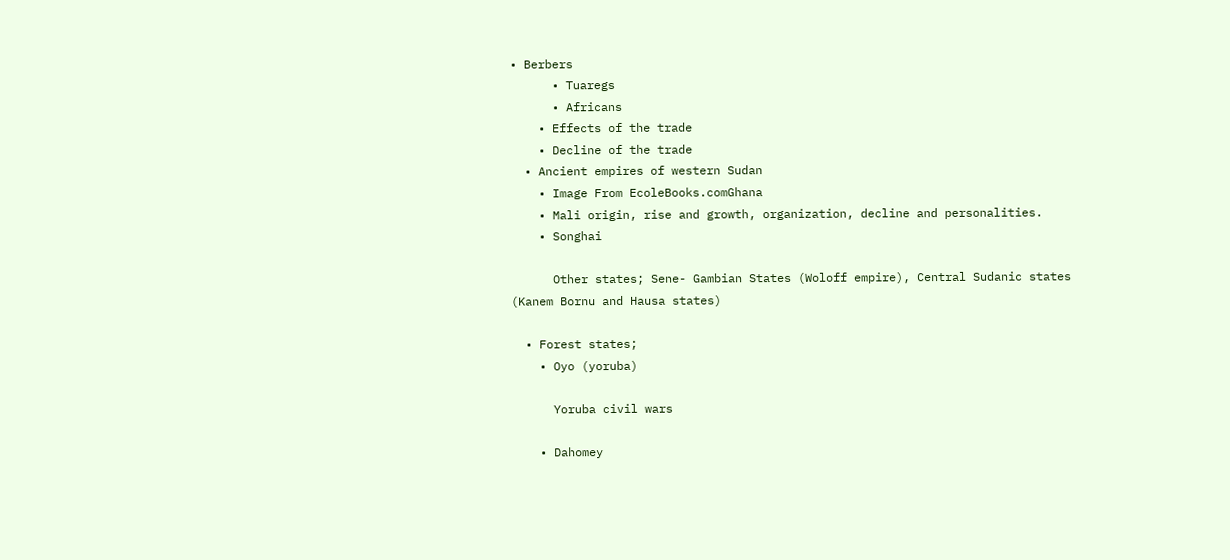• Berbers
      • Tuaregs
      • Africans
    • Effects of the trade
    • Decline of the trade
  • Ancient empires of western Sudan
    • Image From EcoleBooks.comGhana
    • Mali origin, rise and growth, organization, decline and personalities.
    • Songhai

      Other states; Sene- Gambian States (Woloff empire), Central Sudanic states (Kanem Bornu and Hausa states)

  • Forest states;
    • Oyo (yoruba)

      Yoruba civil wars

    • Dahomey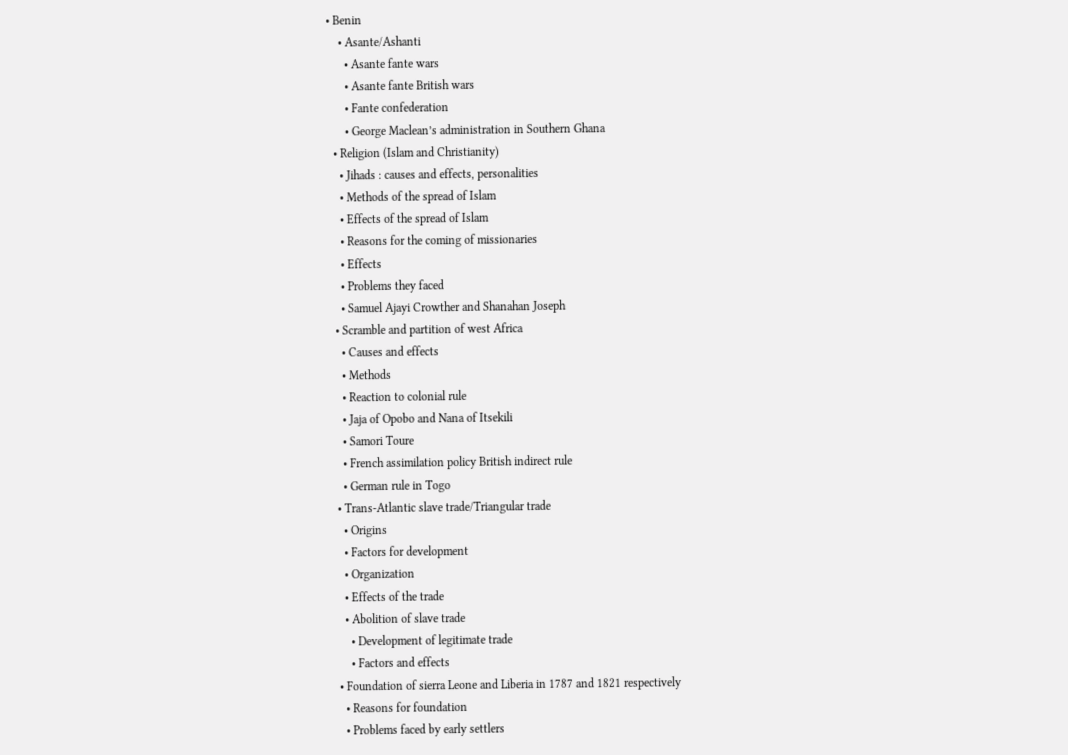• Benin
    • Asante/Ashanti
      • Asante fante wars
      • Asante fante British wars
      • Fante confederation
      • George Maclean’s administration in Southern Ghana
  • Religion (Islam and Christianity)
    • Jihads : causes and effects, personalities
    • Methods of the spread of Islam
    • Effects of the spread of Islam
    • Reasons for the coming of missionaries
    • Effects
    • Problems they faced
    • Samuel Ajayi Crowther and Shanahan Joseph
  • Scramble and partition of west Africa
    • Causes and effects
    • Methods
    • Reaction to colonial rule
    • Jaja of Opobo and Nana of Itsekili
    • Samori Toure
    • French assimilation policy British indirect rule
    • German rule in Togo
  • Trans-Atlantic slave trade/Triangular trade
    • Origins
    • Factors for development
    • Organization
    • Effects of the trade
    • Abolition of slave trade
      • Development of legitimate trade
      • Factors and effects
  • Foundation of sierra Leone and Liberia in 1787 and 1821 respectively
    • Reasons for foundation
    • Problems faced by early settlers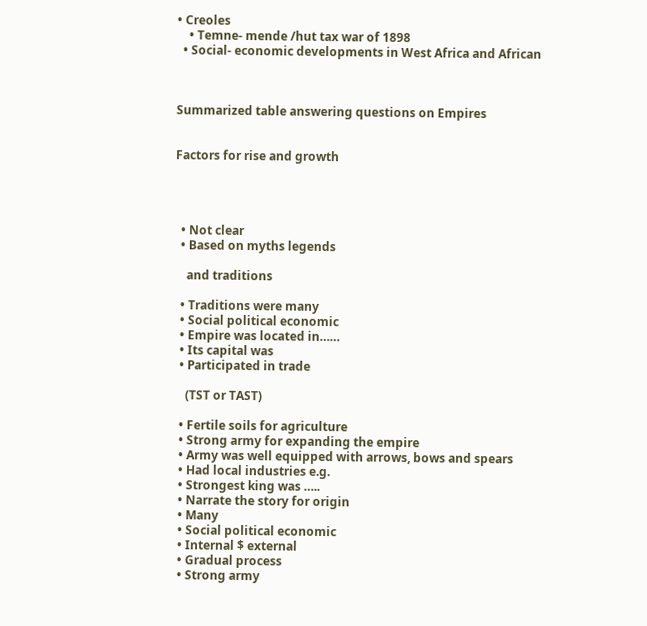• Creoles
    • Temne- mende /hut tax war of 1898
  • Social- economic developments in West Africa and African



Summarized table answering questions on Empires


Factors for rise and growth




  • Not clear
  • Based on myths legends

    and traditions

  • Traditions were many
  • Social political economic
  • Empire was located in……
  • Its capital was
  • Participated in trade

    (TST or TAST)

  • Fertile soils for agriculture
  • Strong army for expanding the empire
  • Army was well equipped with arrows, bows and spears
  • Had local industries e.g.
  • Strongest king was …..
  • Narrate the story for origin
  • Many
  • Social political economic
  • Internal $ external
  • Gradual process
  • Strong army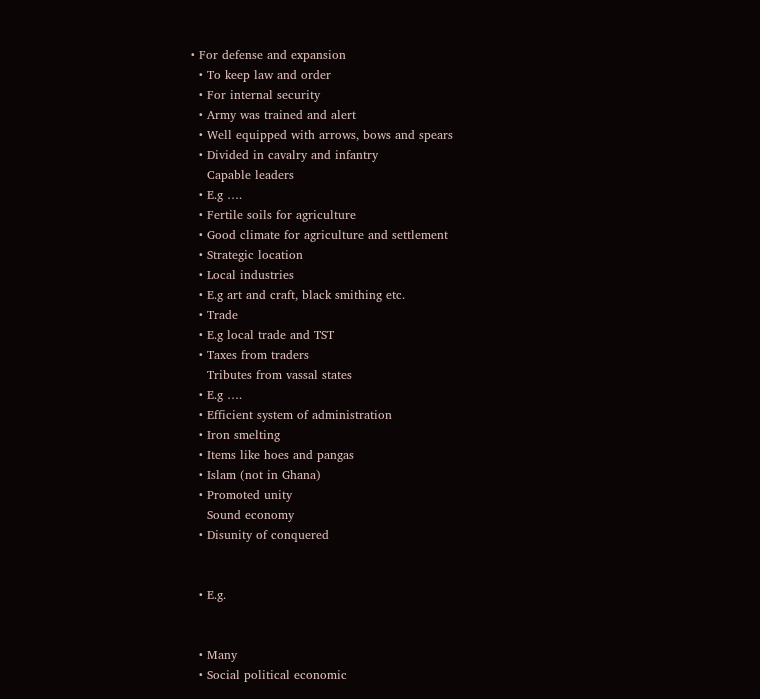• For defense and expansion
  • To keep law and order
  • For internal security
  • Army was trained and alert
  • Well equipped with arrows, bows and spears
  • Divided in cavalry and infantry
    Capable leaders
  • E.g ….
  • Fertile soils for agriculture
  • Good climate for agriculture and settlement
  • Strategic location
  • Local industries
  • E.g art and craft, black smithing etc.
  • Trade
  • E.g local trade and TST
  • Taxes from traders
    Tributes from vassal states
  • E.g ….
  • Efficient system of administration
  • Iron smelting
  • Items like hoes and pangas
  • Islam (not in Ghana)
  • Promoted unity
    Sound economy
  • Disunity of conquered


  • E.g.


  • Many
  • Social political economic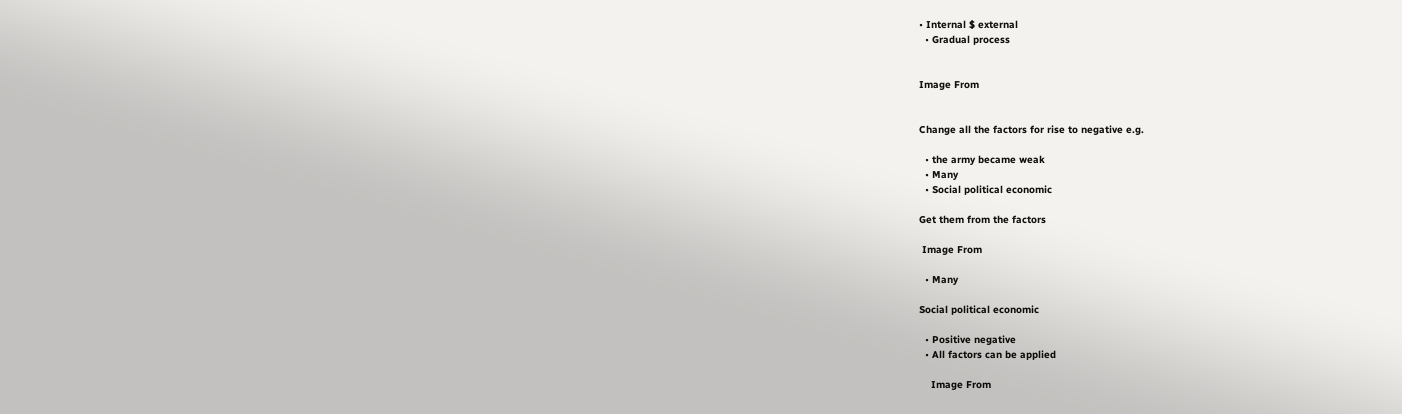• Internal $ external
  • Gradual process


Image From


Change all the factors for rise to negative e.g.

  • the army became weak
  • Many
  • Social political economic

Get them from the factors

 Image From

  • Many

Social political economic

  • Positive negative
  • All factors can be applied

    Image From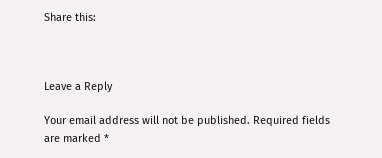Share this:



Leave a Reply

Your email address will not be published. Required fields are marked *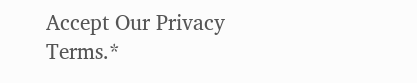Accept Our Privacy Terms.*